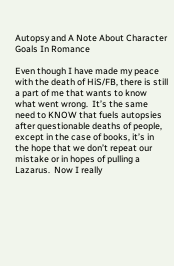Autopsy and A Note About Character Goals In Romance

Even though I have made my peace with the death of HiS/FB, there is still a part of me that wants to know what went wrong.  It’s the same need to KNOW that fuels autopsies after questionable deaths of people, except in the case of books, it’s in the hope that we don’t repeat our mistake or in hopes of pulling a Lazarus.  Now I really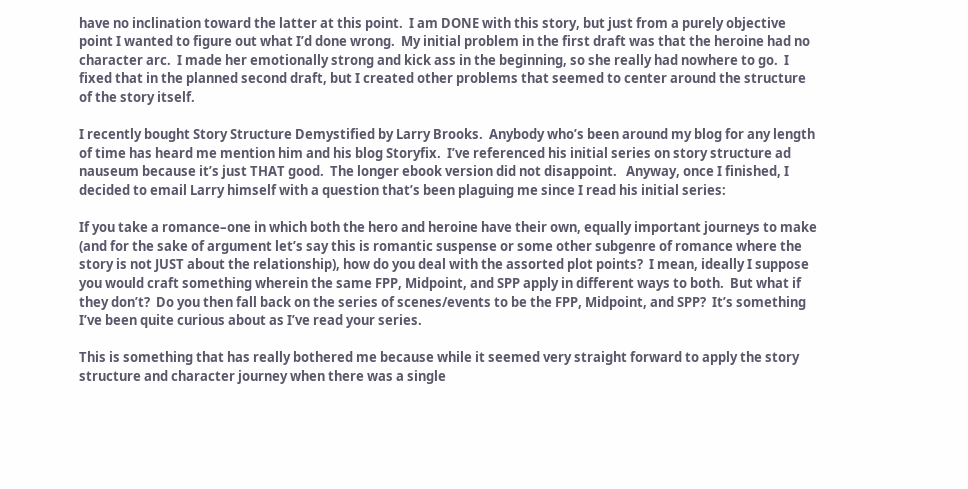have no inclination toward the latter at this point.  I am DONE with this story, but just from a purely objective point I wanted to figure out what I’d done wrong.  My initial problem in the first draft was that the heroine had no character arc.  I made her emotionally strong and kick ass in the beginning, so she really had nowhere to go.  I fixed that in the planned second draft, but I created other problems that seemed to center around the structure of the story itself.

I recently bought Story Structure Demystified by Larry Brooks.  Anybody who’s been around my blog for any length of time has heard me mention him and his blog Storyfix.  I’ve referenced his initial series on story structure ad nauseum because it’s just THAT good.  The longer ebook version did not disappoint.   Anyway, once I finished, I decided to email Larry himself with a question that’s been plaguing me since I read his initial series:

If you take a romance–one in which both the hero and heroine have their own, equally important journeys to make (and for the sake of argument let’s say this is romantic suspense or some other subgenre of romance where the story is not JUST about the relationship), how do you deal with the assorted plot points?  I mean, ideally I suppose you would craft something wherein the same FPP, Midpoint, and SPP apply in different ways to both.  But what if they don’t?  Do you then fall back on the series of scenes/events to be the FPP, Midpoint, and SPP?  It’s something I’ve been quite curious about as I’ve read your series.

This is something that has really bothered me because while it seemed very straight forward to apply the story structure and character journey when there was a single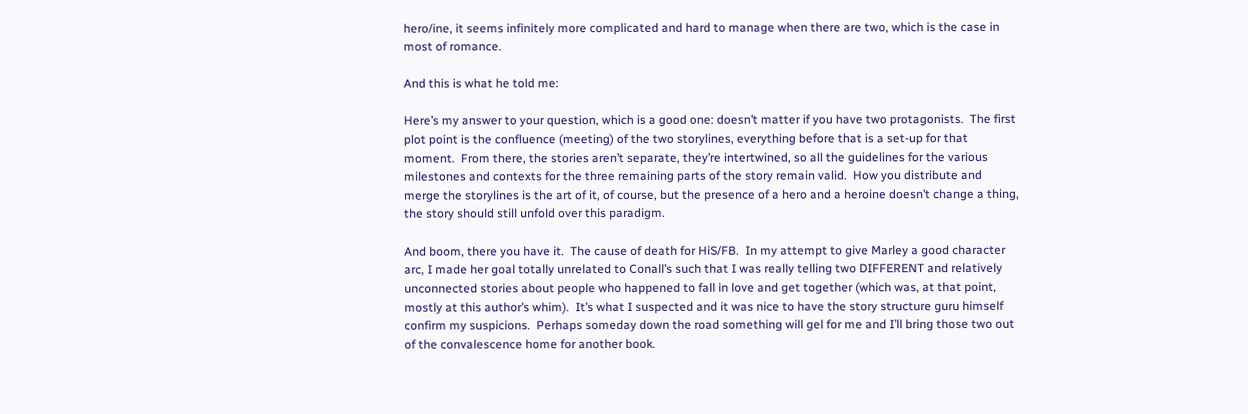hero/ine, it seems infinitely more complicated and hard to manage when there are two, which is the case in most of romance.

And this is what he told me:

Here’s my answer to your question, which is a good one: doesn’t matter if you have two protagonists.  The first plot point is the confluence (meeting) of the two storylines, everything before that is a set-up for that moment.  From there, the stories aren’t separate, they’re intertwined, so all the guidelines for the various milestones and contexts for the three remaining parts of the story remain valid.  How you distribute and merge the storylines is the art of it, of course, but the presence of a hero and a heroine doesn’t change a thing, the story should still unfold over this paradigm.

And boom, there you have it.  The cause of death for HiS/FB.  In my attempt to give Marley a good character arc, I made her goal totally unrelated to Conall’s such that I was really telling two DIFFERENT and relatively unconnected stories about people who happened to fall in love and get together (which was, at that point, mostly at this author’s whim).  It’s what I suspected and it was nice to have the story structure guru himself confirm my suspicions.  Perhaps someday down the road something will gel for me and I’ll bring those two out of the convalescence home for another book.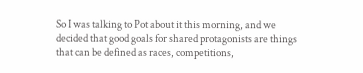So I was talking to Pot about it this morning, and we decided that good goals for shared protagonists are things that can be defined as races, competitions,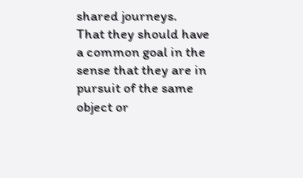shared journeys.  That they should have a common goal in the sense that they are in pursuit of the same object or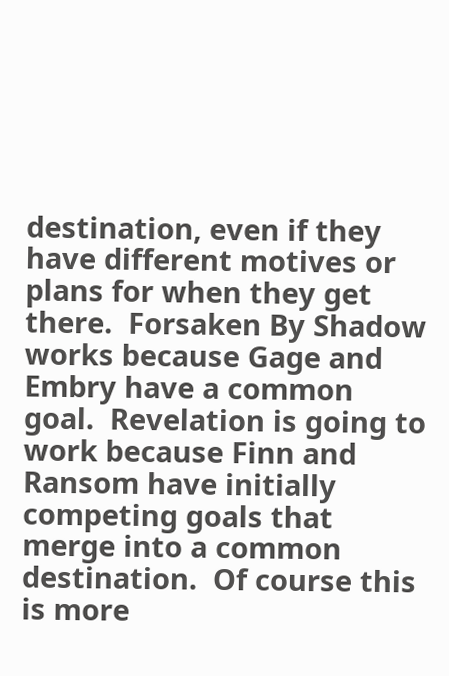destination, even if they have different motives or plans for when they get there.  Forsaken By Shadow works because Gage and Embry have a common goal.  Revelation is going to work because Finn and Ransom have initially competing goals that merge into a common destination.  Of course this is more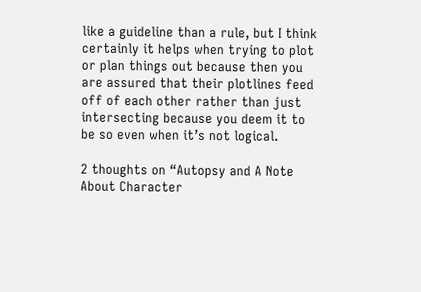like a guideline than a rule, but I think certainly it helps when trying to plot or plan things out because then you are assured that their plotlines feed off of each other rather than just intersecting because you deem it to be so even when it’s not logical.

2 thoughts on “Autopsy and A Note About Character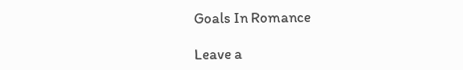Goals In Romance

Leave a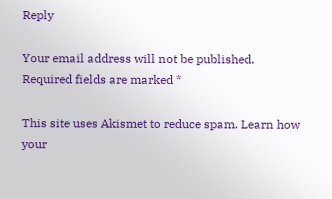Reply

Your email address will not be published. Required fields are marked *

This site uses Akismet to reduce spam. Learn how your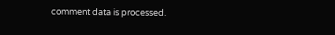comment data is processed.